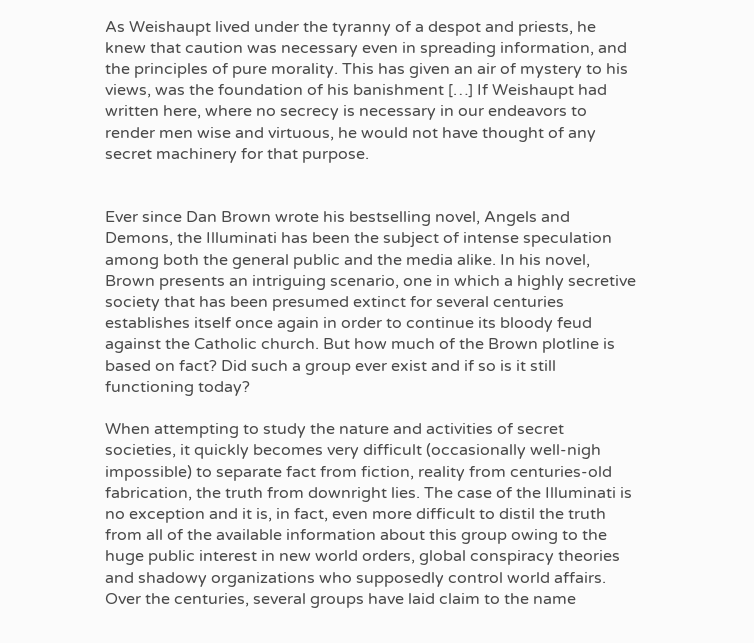As Weishaupt lived under the tyranny of a despot and priests, he knew that caution was necessary even in spreading information, and the principles of pure morality. This has given an air of mystery to his views, was the foundation of his banishment […] If Weishaupt had written here, where no secrecy is necessary in our endeavors to render men wise and virtuous, he would not have thought of any secret machinery for that purpose.


Ever since Dan Brown wrote his bestselling novel, Angels and Demons, the Illuminati has been the subject of intense speculation among both the general public and the media alike. In his novel, Brown presents an intriguing scenario, one in which a highly secretive society that has been presumed extinct for several centuries establishes itself once again in order to continue its bloody feud against the Catholic church. But how much of the Brown plotline is based on fact? Did such a group ever exist and if so is it still functioning today?

When attempting to study the nature and activities of secret societies, it quickly becomes very difficult (occasionally well-nigh impossible) to separate fact from fiction, reality from centuries-old fabrication, the truth from downright lies. The case of the Illuminati is no exception and it is, in fact, even more difficult to distil the truth from all of the available information about this group owing to the huge public interest in new world orders, global conspiracy theories and shadowy organizations who supposedly control world affairs. Over the centuries, several groups have laid claim to the name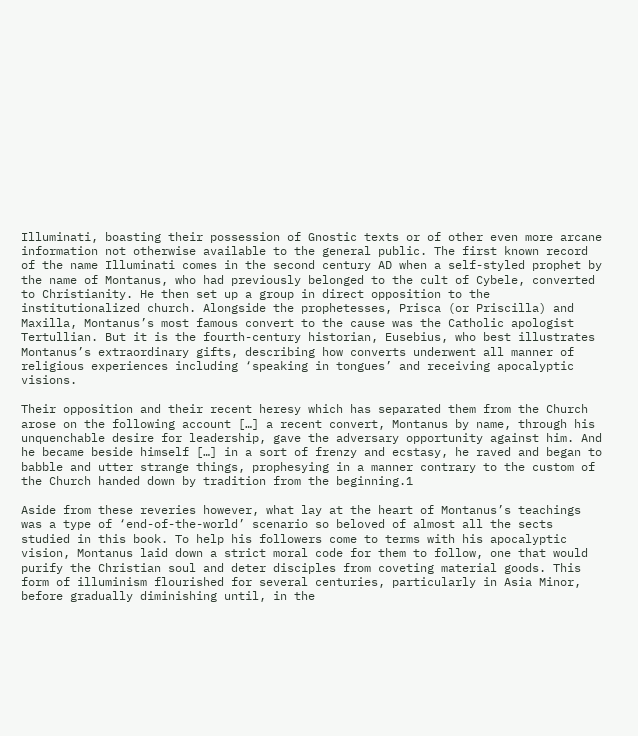Illuminati, boasting their possession of Gnostic texts or of other even more arcane information not otherwise available to the general public. The first known record of the name Illuminati comes in the second century AD when a self-styled prophet by the name of Montanus, who had previously belonged to the cult of Cybele, converted to Christianity. He then set up a group in direct opposition to the institutionalized church. Alongside the prophetesses, Prisca (or Priscilla) and Maxilla, Montanus’s most famous convert to the cause was the Catholic apologist Tertullian. But it is the fourth-century historian, Eusebius, who best illustrates Montanus’s extraordinary gifts, describing how converts underwent all manner of religious experiences including ‘speaking in tongues’ and receiving apocalyptic visions.

Their opposition and their recent heresy which has separated them from the Church arose on the following account […] a recent convert, Montanus by name, through his unquenchable desire for leadership, gave the adversary opportunity against him. And he became beside himself […] in a sort of frenzy and ecstasy, he raved and began to babble and utter strange things, prophesying in a manner contrary to the custom of the Church handed down by tradition from the beginning.1

Aside from these reveries however, what lay at the heart of Montanus’s teachings was a type of ‘end-of-the-world’ scenario so beloved of almost all the sects studied in this book. To help his followers come to terms with his apocalyptic vision, Montanus laid down a strict moral code for them to follow, one that would purify the Christian soul and deter disciples from coveting material goods. This form of illuminism flourished for several centuries, particularly in Asia Minor, before gradually diminishing until, in the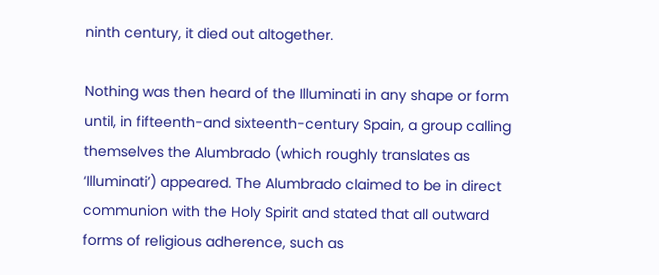ninth century, it died out altogether.

Nothing was then heard of the Illuminati in any shape or form until, in fifteenth-and sixteenth-century Spain, a group calling themselves the Alumbrado (which roughly translates as ‘Illuminati’) appeared. The Alumbrado claimed to be in direct communion with the Holy Spirit and stated that all outward forms of religious adherence, such as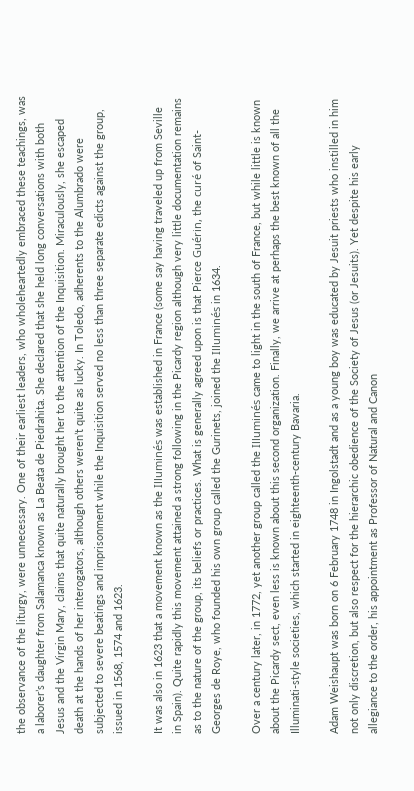the observance of the liturgy, were unnecessary. One of their earliest leaders, who wholeheartedly embraced these teachings, was a laborer’s daughter from Salamanca known as La Beata de Piedrahita. She declared that she held long conversations with both Jesus and the Virgin Mary, claims that quite naturally brought her to the attention of the Inquisition. Miraculously, she escaped death at the hands of her interogators, although others weren’t quite as lucky. In Toledo, adherents to the Alumbrado were subjected to severe beatings and imprisonment while the Inquisition served no less than three separate edicts against the group, issued in 1568, 1574 and 1623.

It was also in 1623 that a movement known as the Illuminés was established in France (some say having traveled up from Seville in Spain). Quite rapidly this movement attained a strong following in the Picardy region although very little documentation remains as to the nature of the group, its beliefs or practices. What is generally agreed upon is that Pierce Guérin, the curé of Saint-Georges de Roye, who founded his own group called the Gurinets, joined the Illuminés in 1634.

Over a century later, in 1772, yet another group called the Illuminés came to light in the south of France, but while little is known about the Picardy sect, even less is known about this second organization. Finally, we arrive at perhaps the best known of all the Illuminati-style societies, which started in eighteenth-century Bavaria.

Adam Weishaupt was born on 6 February 1748 in Ingolstadt and as a young boy was educated by Jesuit priests who instilled in him not only discretion, but also respect for the hierarchic obedience of the Society of Jesus (or Jesuits). Yet despite his early allegiance to the order, his appointment as Professor of Natural and Canon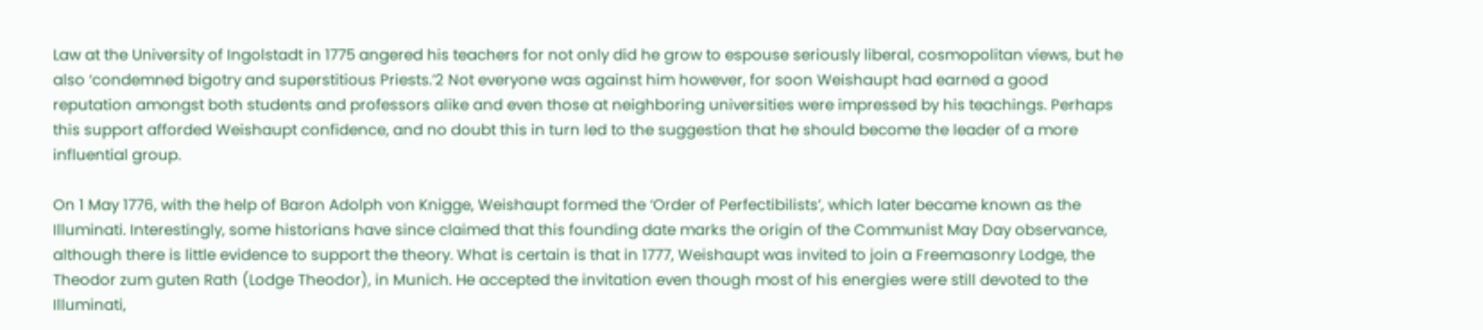Law at the University of Ingolstadt in 1775 angered his teachers for not only did he grow to espouse seriously liberal, cosmopolitan views, but he also ‘condemned bigotry and superstitious Priests.’2 Not everyone was against him however, for soon Weishaupt had earned a good reputation amongst both students and professors alike and even those at neighboring universities were impressed by his teachings. Perhaps this support afforded Weishaupt confidence, and no doubt this in turn led to the suggestion that he should become the leader of a more influential group.

On 1 May 1776, with the help of Baron Adolph von Knigge, Weishaupt formed the ‘Order of Perfectibilists’, which later became known as the Illuminati. Interestingly, some historians have since claimed that this founding date marks the origin of the Communist May Day observance, although there is little evidence to support the theory. What is certain is that in 1777, Weishaupt was invited to join a Freemasonry Lodge, the Theodor zum guten Rath (Lodge Theodor), in Munich. He accepted the invitation even though most of his energies were still devoted to the Illuminati,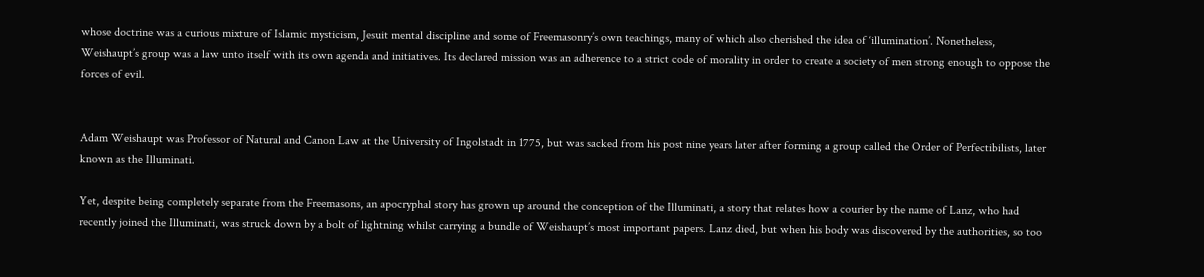whose doctrine was a curious mixture of Islamic mysticism, Jesuit mental discipline and some of Freemasonry’s own teachings, many of which also cherished the idea of ‘illumination’. Nonetheless, Weishaupt’s group was a law unto itself with its own agenda and initiatives. Its declared mission was an adherence to a strict code of morality in order to create a society of men strong enough to oppose the forces of evil.


Adam Weishaupt was Professor of Natural and Canon Law at the University of Ingolstadt in 1775, but was sacked from his post nine years later after forming a group called the Order of Perfectibilists, later known as the Illuminati.

Yet, despite being completely separate from the Freemasons, an apocryphal story has grown up around the conception of the Illuminati, a story that relates how a courier by the name of Lanz, who had recently joined the Illuminati, was struck down by a bolt of lightning whilst carrying a bundle of Weishaupt’s most important papers. Lanz died, but when his body was discovered by the authorities, so too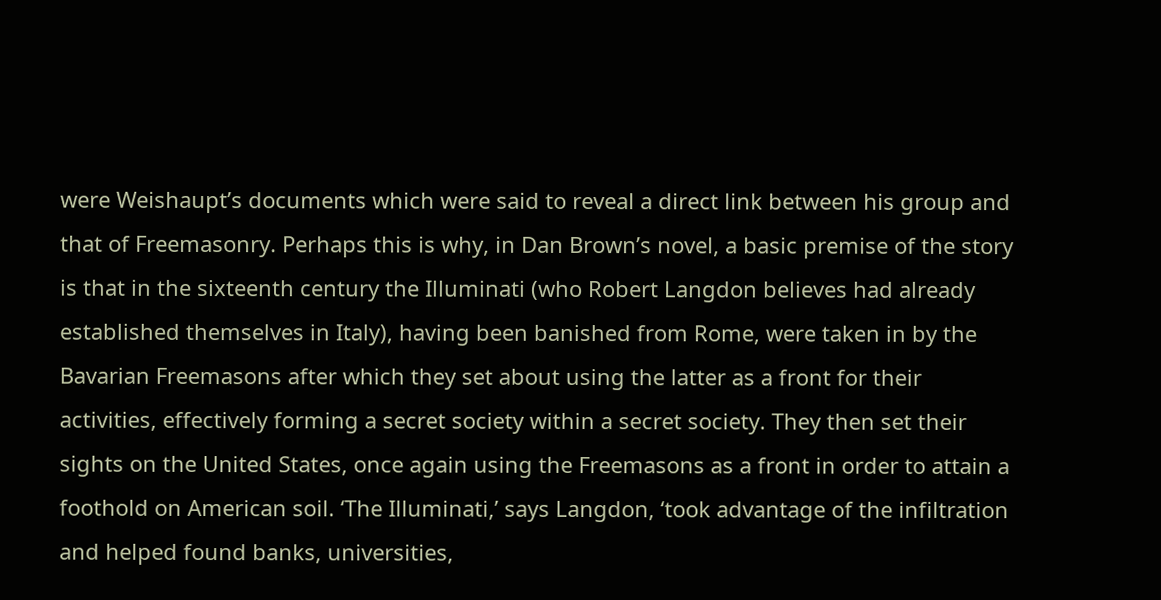were Weishaupt’s documents which were said to reveal a direct link between his group and that of Freemasonry. Perhaps this is why, in Dan Brown’s novel, a basic premise of the story is that in the sixteenth century the Illuminati (who Robert Langdon believes had already established themselves in Italy), having been banished from Rome, were taken in by the Bavarian Freemasons after which they set about using the latter as a front for their activities, effectively forming a secret society within a secret society. They then set their sights on the United States, once again using the Freemasons as a front in order to attain a foothold on American soil. ‘The Illuminati,’ says Langdon, ‘took advantage of the infiltration and helped found banks, universities,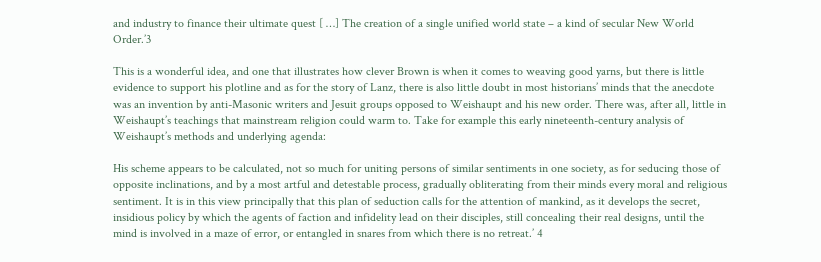and industry to finance their ultimate quest [ …] The creation of a single unified world state – a kind of secular New World Order.’3

This is a wonderful idea, and one that illustrates how clever Brown is when it comes to weaving good yarns, but there is little evidence to support his plotline and as for the story of Lanz, there is also little doubt in most historians’ minds that the anecdote was an invention by anti-Masonic writers and Jesuit groups opposed to Weishaupt and his new order. There was, after all, little in Weishaupt’s teachings that mainstream religion could warm to. Take for example this early nineteenth-century analysis of Weishaupt’s methods and underlying agenda:

His scheme appears to be calculated, not so much for uniting persons of similar sentiments in one society, as for seducing those of opposite inclinations, and by a most artful and detestable process, gradually obliterating from their minds every moral and religious sentiment. It is in this view principally that this plan of seduction calls for the attention of mankind, as it develops the secret, insidious policy by which the agents of faction and infidelity lead on their disciples, still concealing their real designs, until the mind is involved in a maze of error, or entangled in snares from which there is no retreat.’ 4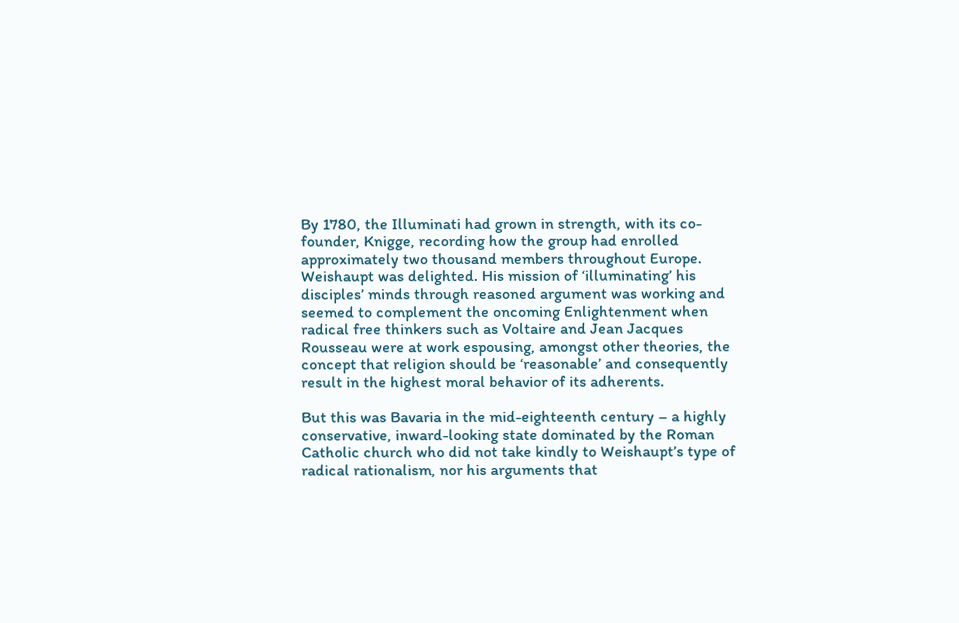By 1780, the Illuminati had grown in strength, with its co-founder, Knigge, recording how the group had enrolled approximately two thousand members throughout Europe. Weishaupt was delighted. His mission of ‘illuminating’ his disciples’ minds through reasoned argument was working and seemed to complement the oncoming Enlightenment when radical free thinkers such as Voltaire and Jean Jacques Rousseau were at work espousing, amongst other theories, the concept that religion should be ‘reasonable’ and consequently result in the highest moral behavior of its adherents.

But this was Bavaria in the mid-eighteenth century – a highly conservative, inward-looking state dominated by the Roman Catholic church who did not take kindly to Weishaupt’s type of radical rationalism, nor his arguments that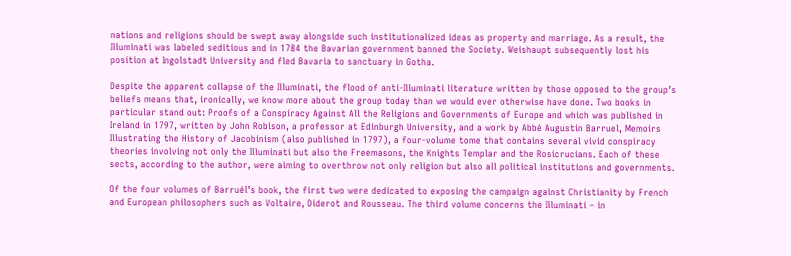nations and religions should be swept away alongside such institutionalized ideas as property and marriage. As a result, the Illuminati was labeled seditious and in 1784 the Bavarian government banned the Society. Weishaupt subsequently lost his position at Ingolstadt University and fled Bavaria to sanctuary in Gotha.

Despite the apparent collapse of the Illuminati, the flood of anti-Illuminati literature written by those opposed to the group’s beliefs means that, ironically, we know more about the group today than we would ever otherwise have done. Two books in particular stand out: Proofs of a Conspiracy Against All the Religions and Governments of Europe and which was published in Ireland in 1797, written by John Robison, a professor at Edinburgh University, and a work by Abbé Augustin Barruel, Memoirs Illustrating the History of Jacobinism (also published in 1797), a four-volume tome that contains several vivid conspiracy theories involving not only the Illuminati but also the Freemasons, the Knights Templar and the Rosicrucians. Each of these sects, according to the author, were aiming to overthrow not only religion but also all political institutions and governments.

Of the four volumes of Barruél’s book, the first two were dedicated to exposing the campaign against Christianity by French and European philosophers such as Voltaire, Diderot and Rousseau. The third volume concerns the Illuminati – in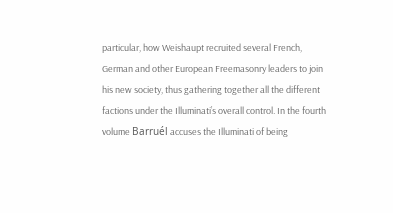particular, how Weishaupt recruited several French, German and other European Freemasonry leaders to join his new society, thus gathering together all the different factions under the Illuminati’s overall control. In the fourth volume Barruél accuses the Illuminati of being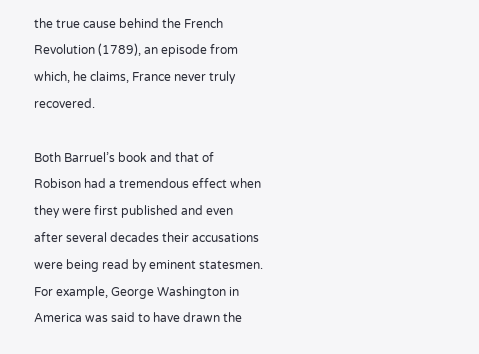the true cause behind the French Revolution (1789), an episode from which, he claims, France never truly recovered.

Both Barruel’s book and that of Robison had a tremendous effect when they were first published and even after several decades their accusations were being read by eminent statesmen. For example, George Washington in America was said to have drawn the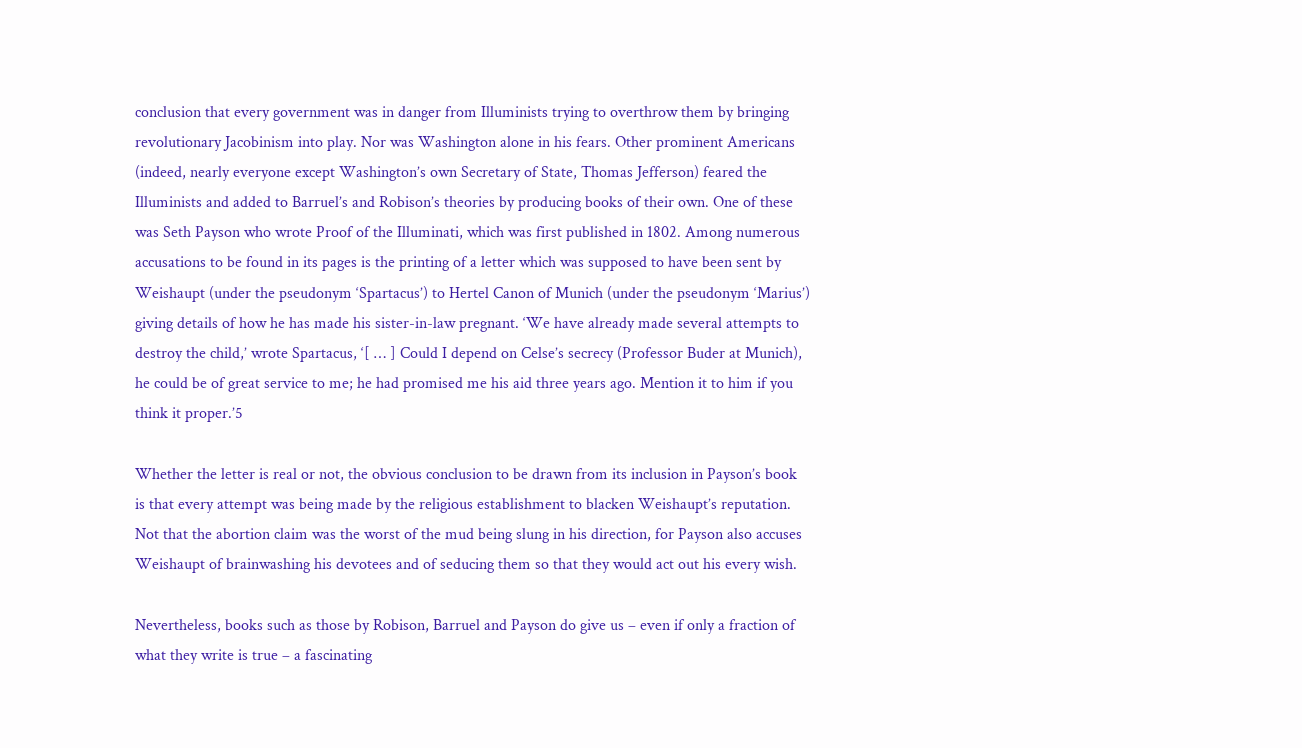conclusion that every government was in danger from Illuminists trying to overthrow them by bringing revolutionary Jacobinism into play. Nor was Washington alone in his fears. Other prominent Americans (indeed, nearly everyone except Washington’s own Secretary of State, Thomas Jefferson) feared the Illuminists and added to Barruel’s and Robison’s theories by producing books of their own. One of these was Seth Payson who wrote Proof of the Illuminati, which was first published in 1802. Among numerous accusations to be found in its pages is the printing of a letter which was supposed to have been sent by Weishaupt (under the pseudonym ‘Spartacus’) to Hertel Canon of Munich (under the pseudonym ‘Marius’) giving details of how he has made his sister-in-law pregnant. ‘We have already made several attempts to destroy the child,’ wrote Spartacus, ‘[ … ] Could I depend on Celse’s secrecy (Professor Buder at Munich), he could be of great service to me; he had promised me his aid three years ago. Mention it to him if you think it proper.’5

Whether the letter is real or not, the obvious conclusion to be drawn from its inclusion in Payson’s book is that every attempt was being made by the religious establishment to blacken Weishaupt’s reputation. Not that the abortion claim was the worst of the mud being slung in his direction, for Payson also accuses Weishaupt of brainwashing his devotees and of seducing them so that they would act out his every wish.

Nevertheless, books such as those by Robison, Barruel and Payson do give us – even if only a fraction of what they write is true – a fascinating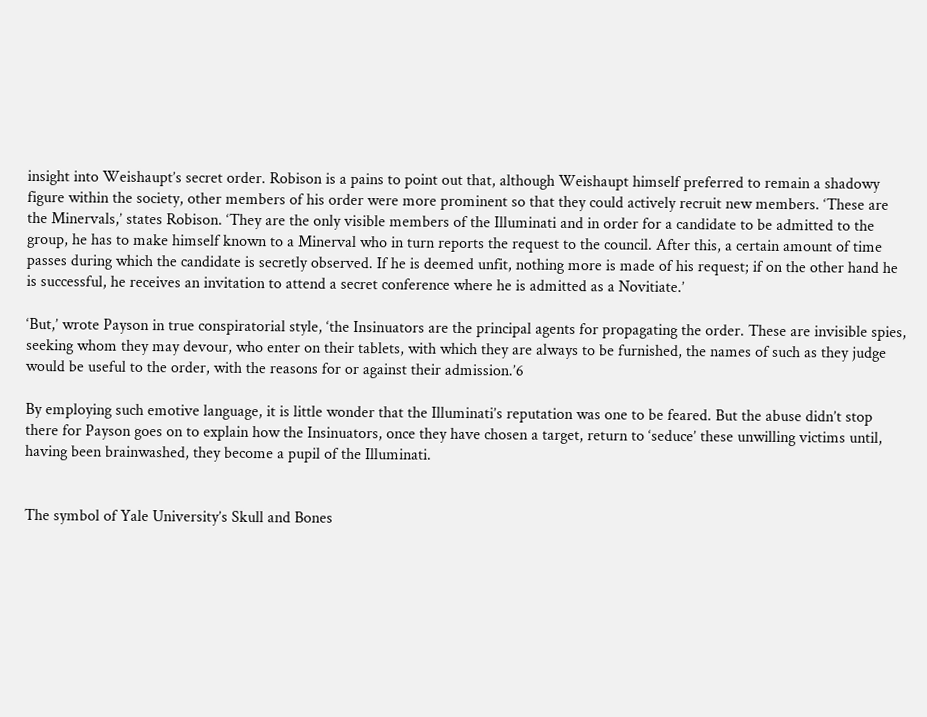insight into Weishaupt’s secret order. Robison is a pains to point out that, although Weishaupt himself preferred to remain a shadowy figure within the society, other members of his order were more prominent so that they could actively recruit new members. ‘These are the Minervals,’ states Robison. ‘They are the only visible members of the Illuminati and in order for a candidate to be admitted to the group, he has to make himself known to a Minerval who in turn reports the request to the council. After this, a certain amount of time passes during which the candidate is secretly observed. If he is deemed unfit, nothing more is made of his request; if on the other hand he is successful, he receives an invitation to attend a secret conference where he is admitted as a Novitiate.’

‘But,’ wrote Payson in true conspiratorial style, ‘the Insinuators are the principal agents for propagating the order. These are invisible spies, seeking whom they may devour, who enter on their tablets, with which they are always to be furnished, the names of such as they judge would be useful to the order, with the reasons for or against their admission.’6

By employing such emotive language, it is little wonder that the Illuminati’s reputation was one to be feared. But the abuse didn’t stop there for Payson goes on to explain how the Insinuators, once they have chosen a target, return to ‘seduce’ these unwilling victims until, having been brainwashed, they become a pupil of the Illuminati.


The symbol of Yale University’s Skull and Bones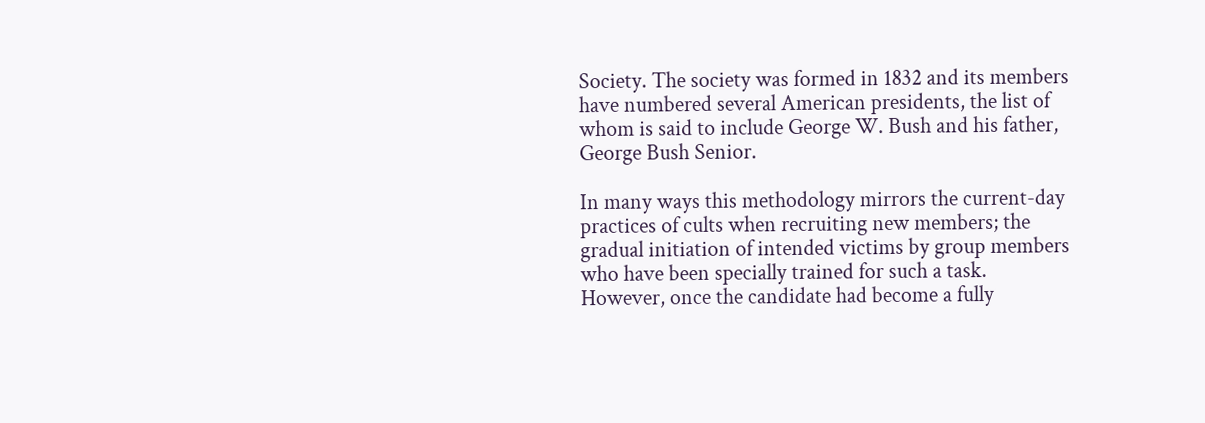Society. The society was formed in 1832 and its members have numbered several American presidents, the list of whom is said to include George W. Bush and his father, George Bush Senior.

In many ways this methodology mirrors the current-day practices of cults when recruiting new members; the gradual initiation of intended victims by group members who have been specially trained for such a task. However, once the candidate had become a fully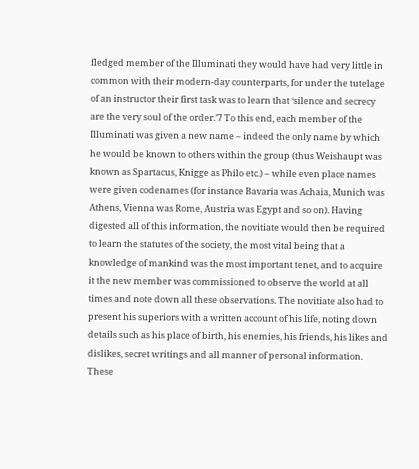fledged member of the Illuminati they would have had very little in common with their modern-day counterparts, for under the tutelage of an instructor their first task was to learn that ‘silence and secrecy are the very soul of the order.’7 To this end, each member of the Illuminati was given a new name – indeed the only name by which he would be known to others within the group (thus Weishaupt was known as Spartacus, Knigge as Philo etc.) – while even place names were given codenames (for instance Bavaria was Achaia, Munich was Athens, Vienna was Rome, Austria was Egypt and so on). Having digested all of this information, the novitiate would then be required to learn the statutes of the society, the most vital being that a knowledge of mankind was the most important tenet, and to acquire it the new member was commissioned to observe the world at all times and note down all these observations. The novitiate also had to present his superiors with a written account of his life, noting down details such as his place of birth, his enemies, his friends, his likes and dislikes, secret writings and all manner of personal information. These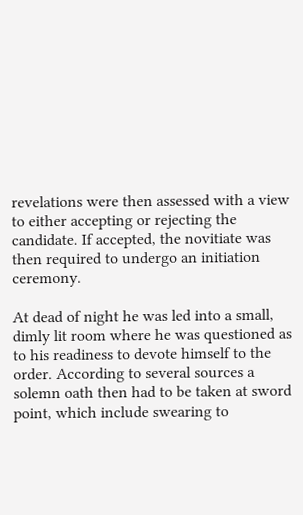revelations were then assessed with a view to either accepting or rejecting the candidate. If accepted, the novitiate was then required to undergo an initiation ceremony.

At dead of night he was led into a small, dimly lit room where he was questioned as to his readiness to devote himself to the order. According to several sources a solemn oath then had to be taken at sword point, which include swearing to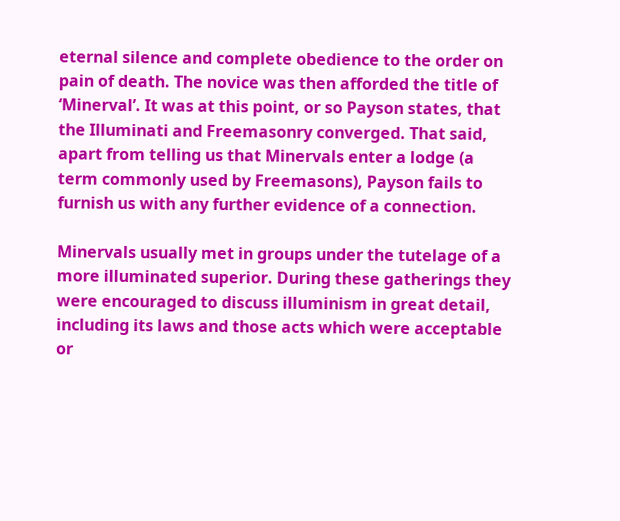eternal silence and complete obedience to the order on pain of death. The novice was then afforded the title of ‘Minerval’. It was at this point, or so Payson states, that the Illuminati and Freemasonry converged. That said, apart from telling us that Minervals enter a lodge (a term commonly used by Freemasons), Payson fails to furnish us with any further evidence of a connection.

Minervals usually met in groups under the tutelage of a more illuminated superior. During these gatherings they were encouraged to discuss illuminism in great detail, including its laws and those acts which were acceptable or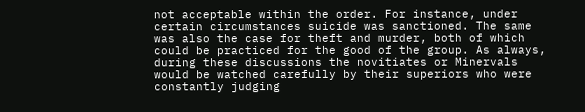not acceptable within the order. For instance, under certain circumstances suicide was sanctioned. The same was also the case for theft and murder, both of which could be practiced for the good of the group. As always, during these discussions the novitiates or Minervals would be watched carefully by their superiors who were constantly judging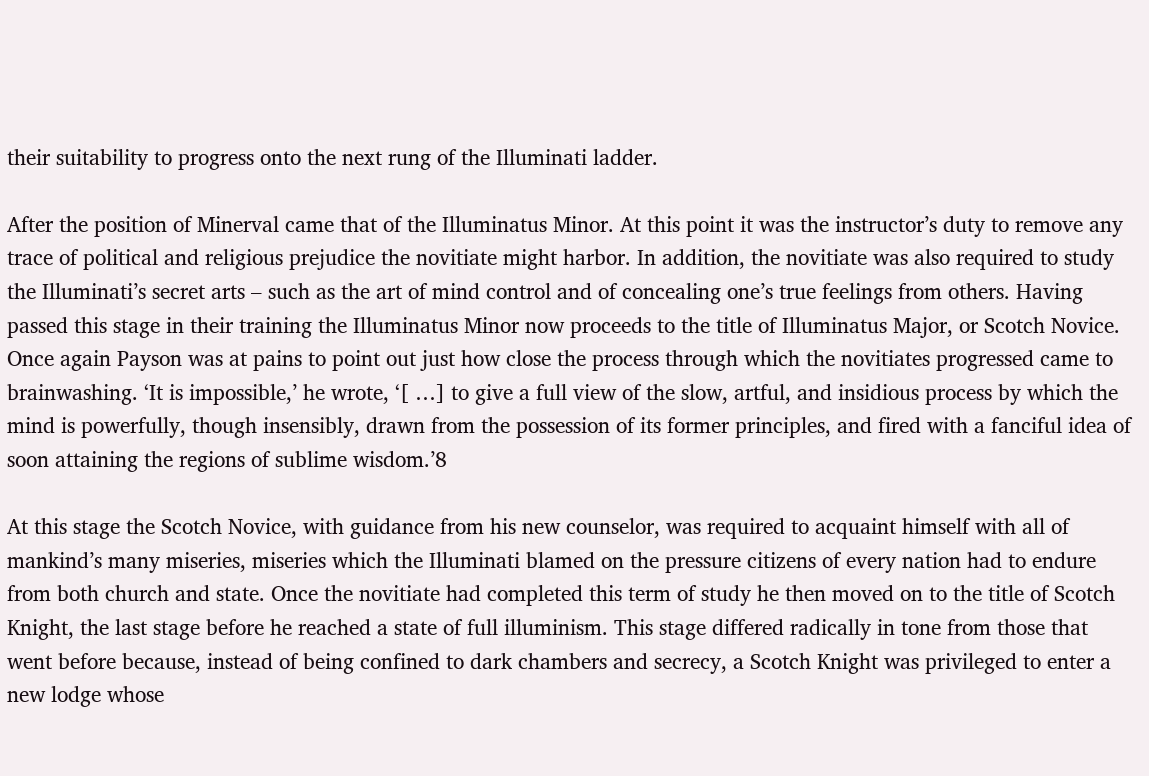their suitability to progress onto the next rung of the Illuminati ladder.

After the position of Minerval came that of the Illuminatus Minor. At this point it was the instructor’s duty to remove any trace of political and religious prejudice the novitiate might harbor. In addition, the novitiate was also required to study the Illuminati’s secret arts – such as the art of mind control and of concealing one’s true feelings from others. Having passed this stage in their training the Illuminatus Minor now proceeds to the title of Illuminatus Major, or Scotch Novice. Once again Payson was at pains to point out just how close the process through which the novitiates progressed came to brainwashing. ‘It is impossible,’ he wrote, ‘[ …] to give a full view of the slow, artful, and insidious process by which the mind is powerfully, though insensibly, drawn from the possession of its former principles, and fired with a fanciful idea of soon attaining the regions of sublime wisdom.’8

At this stage the Scotch Novice, with guidance from his new counselor, was required to acquaint himself with all of mankind’s many miseries, miseries which the Illuminati blamed on the pressure citizens of every nation had to endure from both church and state. Once the novitiate had completed this term of study he then moved on to the title of Scotch Knight, the last stage before he reached a state of full illuminism. This stage differed radically in tone from those that went before because, instead of being confined to dark chambers and secrecy, a Scotch Knight was privileged to enter a new lodge whose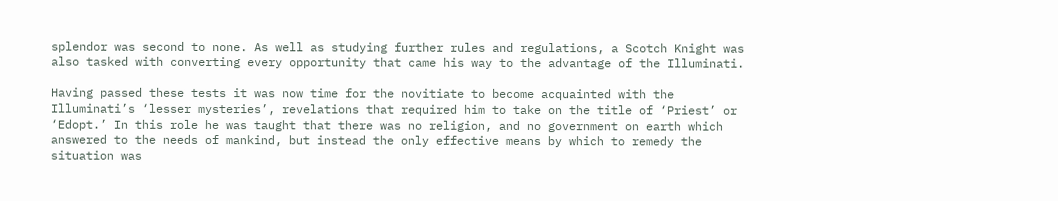splendor was second to none. As well as studying further rules and regulations, a Scotch Knight was also tasked with converting every opportunity that came his way to the advantage of the Illuminati.

Having passed these tests it was now time for the novitiate to become acquainted with the Illuminati’s ‘lesser mysteries’, revelations that required him to take on the title of ‘Priest’ or ‘Edopt.’ In this role he was taught that there was no religion, and no government on earth which answered to the needs of mankind, but instead the only effective means by which to remedy the situation was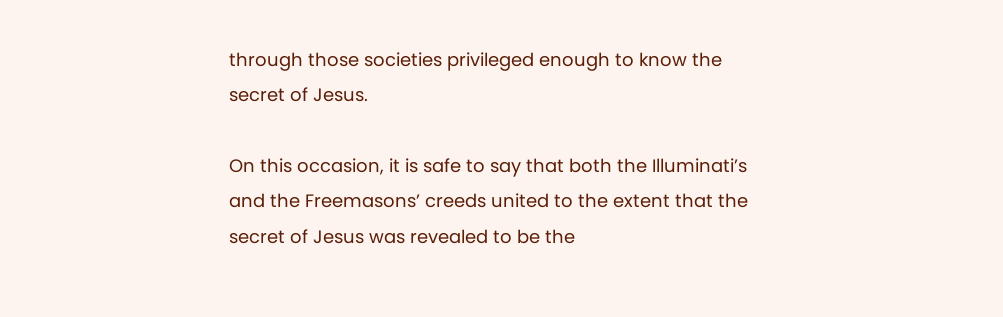through those societies privileged enough to know the secret of Jesus.

On this occasion, it is safe to say that both the Illuminati’s and the Freemasons’ creeds united to the extent that the secret of Jesus was revealed to be the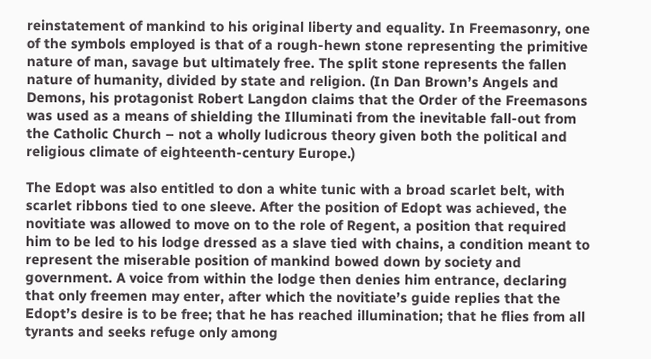reinstatement of mankind to his original liberty and equality. In Freemasonry, one of the symbols employed is that of a rough-hewn stone representing the primitive nature of man, savage but ultimately free. The split stone represents the fallen nature of humanity, divided by state and religion. (In Dan Brown’s Angels and Demons, his protagonist Robert Langdon claims that the Order of the Freemasons was used as a means of shielding the Illuminati from the inevitable fall-out from the Catholic Church – not a wholly ludicrous theory given both the political and religious climate of eighteenth-century Europe.)

The Edopt was also entitled to don a white tunic with a broad scarlet belt, with scarlet ribbons tied to one sleeve. After the position of Edopt was achieved, the novitiate was allowed to move on to the role of Regent, a position that required him to be led to his lodge dressed as a slave tied with chains, a condition meant to represent the miserable position of mankind bowed down by society and government. A voice from within the lodge then denies him entrance, declaring that only freemen may enter, after which the novitiate’s guide replies that the Edopt’s desire is to be free; that he has reached illumination; that he flies from all tyrants and seeks refuge only among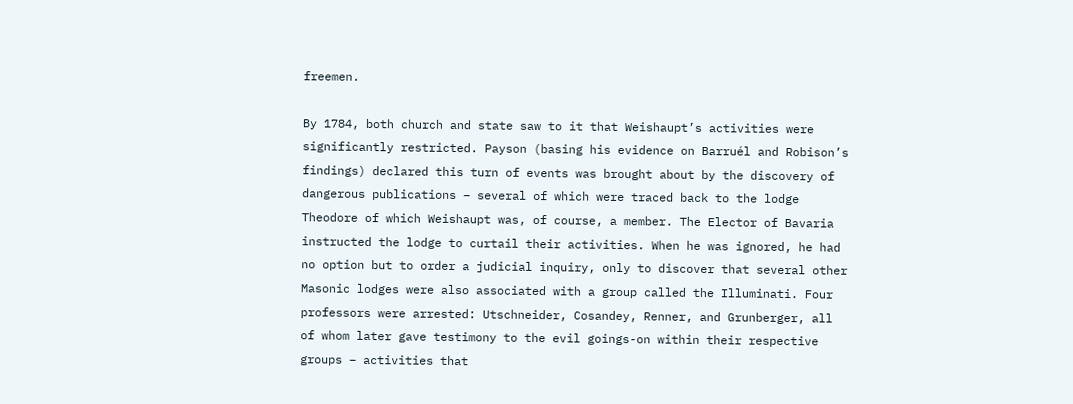freemen.

By 1784, both church and state saw to it that Weishaupt’s activities were significantly restricted. Payson (basing his evidence on Barruél and Robison’s findings) declared this turn of events was brought about by the discovery of dangerous publications – several of which were traced back to the lodge Theodore of which Weishaupt was, of course, a member. The Elector of Bavaria instructed the lodge to curtail their activities. When he was ignored, he had no option but to order a judicial inquiry, only to discover that several other Masonic lodges were also associated with a group called the Illuminati. Four professors were arrested: Utschneider, Cosandey, Renner, and Grunberger, all of whom later gave testimony to the evil goings-on within their respective groups – activities that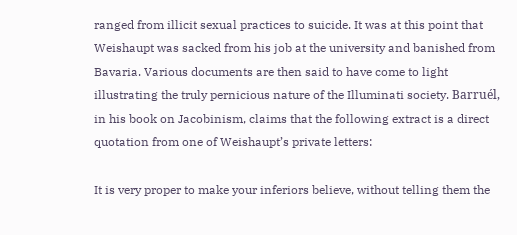ranged from illicit sexual practices to suicide. It was at this point that Weishaupt was sacked from his job at the university and banished from Bavaria. Various documents are then said to have come to light illustrating the truly pernicious nature of the Illuminati society. Barruél, in his book on Jacobinism, claims that the following extract is a direct quotation from one of Weishaupt’s private letters:

It is very proper to make your inferiors believe, without telling them the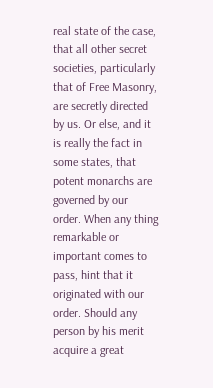real state of the case, that all other secret societies, particularly that of Free Masonry, are secretly directed by us. Or else, and it is really the fact in some states, that potent monarchs are governed by our order. When any thing remarkable or important comes to pass, hint that it originated with our order. Should any person by his merit acquire a great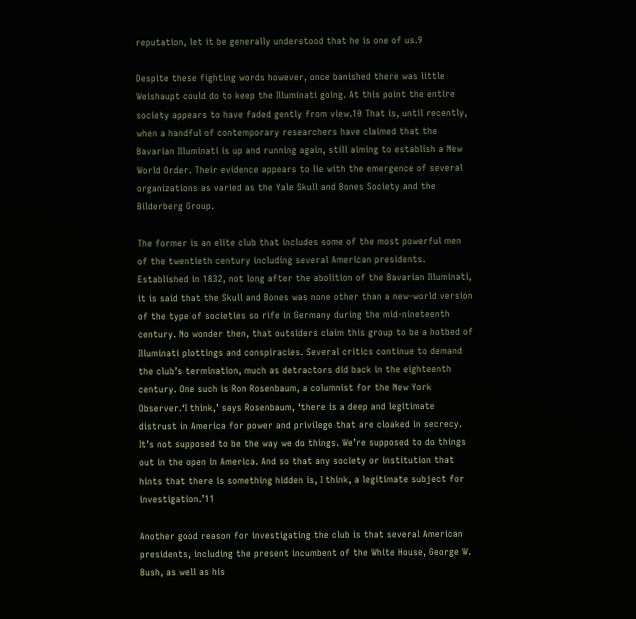reputation, let it be generally understood that he is one of us.9

Despite these fighting words however, once banished there was little Weishaupt could do to keep the Illuminati going. At this point the entire society appears to have faded gently from view.10 That is, until recently, when a handful of contemporary researchers have claimed that the Bavarian Illuminati is up and running again, still aiming to establish a New World Order. Their evidence appears to lie with the emergence of several organizations as varied as the Yale Skull and Bones Society and the Bilderberg Group.

The former is an elite club that includes some of the most powerful men of the twentieth century including several American presidents. Established in 1832, not long after the abolition of the Bavarian Illuminati, it is said that the Skull and Bones was none other than a new-world version of the type of societies so rife in Germany during the mid-nineteenth century. No wonder then, that outsiders claim this group to be a hotbed of Illuminati plottings and conspiracies. Several critics continue to demand the club’s termination, much as detractors did back in the eighteenth century. One such is Ron Rosenbaum, a columnist for the New York Observer.‘I think,’ says Rosenbaum, ‘there is a deep and legitimate distrust in America for power and privilege that are cloaked in secrecy. It’s not supposed to be the way we do things. We’re supposed to do things out in the open in America. And so that any society or institution that hints that there is something hidden is, I think, a legitimate subject for investigation.’11

Another good reason for investigating the club is that several American presidents, including the present incumbent of the White House, George W. Bush, as well as his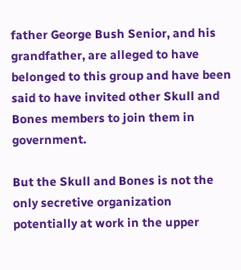father George Bush Senior, and his grandfather, are alleged to have belonged to this group and have been said to have invited other Skull and Bones members to join them in government.

But the Skull and Bones is not the only secretive organization potentially at work in the upper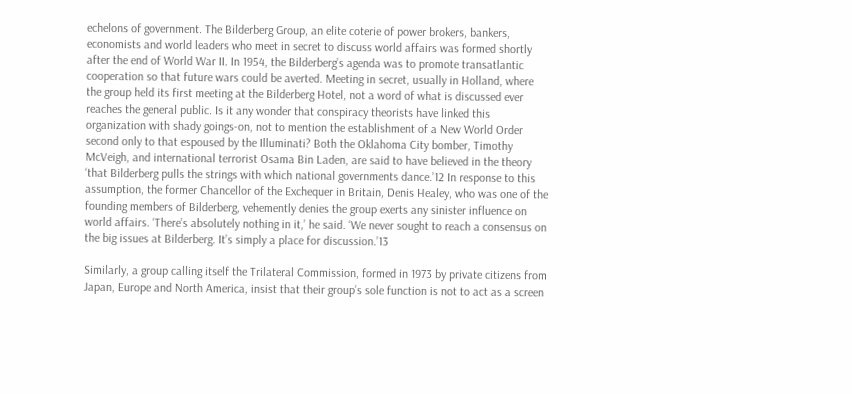echelons of government. The Bilderberg Group, an elite coterie of power brokers, bankers, economists and world leaders who meet in secret to discuss world affairs was formed shortly after the end of World War II. In 1954, the Bilderberg’s agenda was to promote transatlantic cooperation so that future wars could be averted. Meeting in secret, usually in Holland, where the group held its first meeting at the Bilderberg Hotel, not a word of what is discussed ever reaches the general public. Is it any wonder that conspiracy theorists have linked this organization with shady goings-on, not to mention the establishment of a New World Order second only to that espoused by the Illuminati? Both the Oklahoma City bomber, Timothy McVeigh, and international terrorist Osama Bin Laden, are said to have believed in the theory ‘that Bilderberg pulls the strings with which national governments dance.’12 In response to this assumption, the former Chancellor of the Exchequer in Britain, Denis Healey, who was one of the founding members of Bilderberg, vehemently denies the group exerts any sinister influence on world affairs. ‘There’s absolutely nothing in it,’ he said. ‘We never sought to reach a consensus on the big issues at Bilderberg. It’s simply a place for discussion.’13

Similarly, a group calling itself the Trilateral Commission, formed in 1973 by private citizens from Japan, Europe and North America, insist that their group’s sole function is not to act as a screen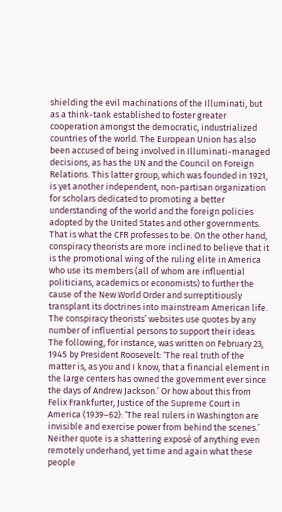shielding the evil machinations of the Illuminati, but as a think-tank established to foster greater cooperation amongst the democratic, industrialized countries of the world. The European Union has also been accused of being involved in Illuminati-managed decisions, as has the UN and the Council on Foreign Relations. This latter group, which was founded in 1921, is yet another independent, non-partisan organization for scholars dedicated to promoting a better understanding of the world and the foreign policies adopted by the United States and other governments. That is what the CFR professes to be. On the other hand, conspiracy theorists are more inclined to believe that it is the promotional wing of the ruling elite in America who use its members (all of whom are influential politicians, academics or economists) to further the cause of the New World Order and surreptitiously transplant its doctrines into mainstream American life. The conspiracy theorists’ websites use quotes by any number of influential persons to support their ideas. The following, for instance, was written on February 23, 1945 by President Roosevelt: ‘The real truth of the matter is, as you and I know, that a financial element in the large centers has owned the government ever since the days of Andrew Jackson.’ Or how about this from Felix Frankfurter, Justice of the Supreme Court in America (1939–62): ‘The real rulers in Washington are invisible and exercise power from behind the scenes.’ Neither quote is a shattering exposé of anything even remotely underhand, yet time and again what these people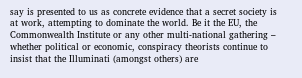say is presented to us as concrete evidence that a secret society is at work, attempting to dominate the world. Be it the EU, the Commonwealth Institute or any other multi-national gathering – whether political or economic, conspiracy theorists continue to insist that the Illuminati (amongst others) are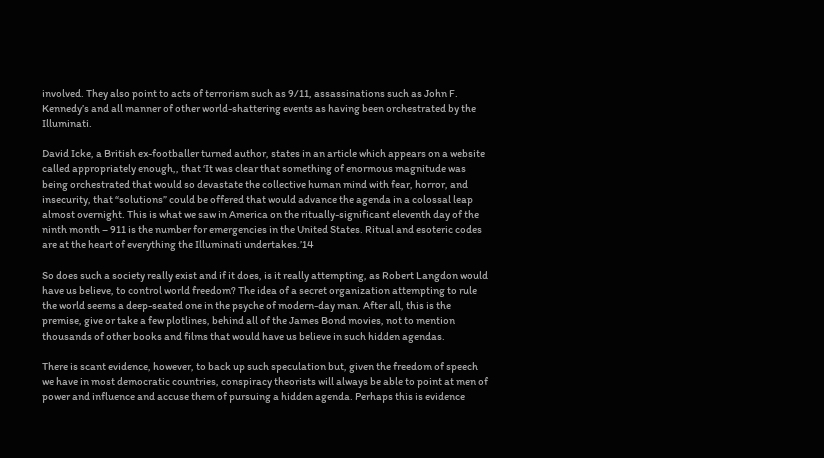involved. They also point to acts of terrorism such as 9/11, assassinations such as John F. Kennedy’s and all manner of other world-shattering events as having been orchestrated by the Illuminati.

David Icke, a British ex-footballer turned author, states in an article which appears on a website called appropriately enough,, that ‘It was clear that something of enormous magnitude was being orchestrated that would so devastate the collective human mind with fear, horror, and insecurity, that “solutions” could be offered that would advance the agenda in a colossal leap almost overnight. This is what we saw in America on the ritually-significant eleventh day of the ninth month – 911 is the number for emergencies in the United States. Ritual and esoteric codes are at the heart of everything the Illuminati undertakes.’14

So does such a society really exist and if it does, is it really attempting, as Robert Langdon would have us believe, to control world freedom? The idea of a secret organization attempting to rule the world seems a deep-seated one in the psyche of modern-day man. After all, this is the premise, give or take a few plotlines, behind all of the James Bond movies, not to mention thousands of other books and films that would have us believe in such hidden agendas.

There is scant evidence, however, to back up such speculation but, given the freedom of speech we have in most democratic countries, conspiracy theorists will always be able to point at men of power and influence and accuse them of pursuing a hidden agenda. Perhaps this is evidence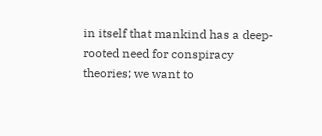in itself that mankind has a deep-rooted need for conspiracy theories; we want to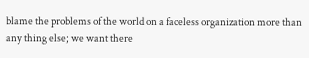blame the problems of the world on a faceless organization more than any thing else; we want there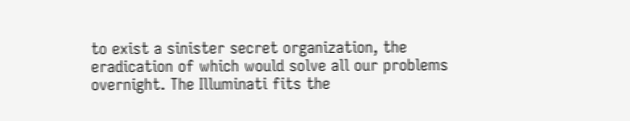to exist a sinister secret organization, the eradication of which would solve all our problems overnight. The Illuminati fits the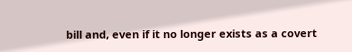bill and, even if it no longer exists as a covert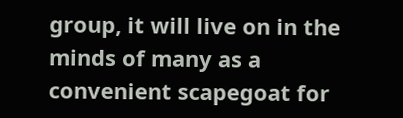group, it will live on in the minds of many as a convenient scapegoat for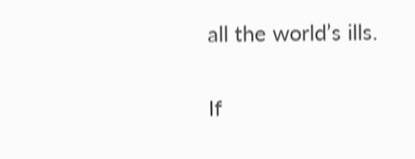all the world’s ills.

If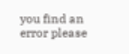you find an error please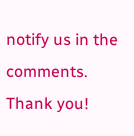notify us in the comments. Thank you!